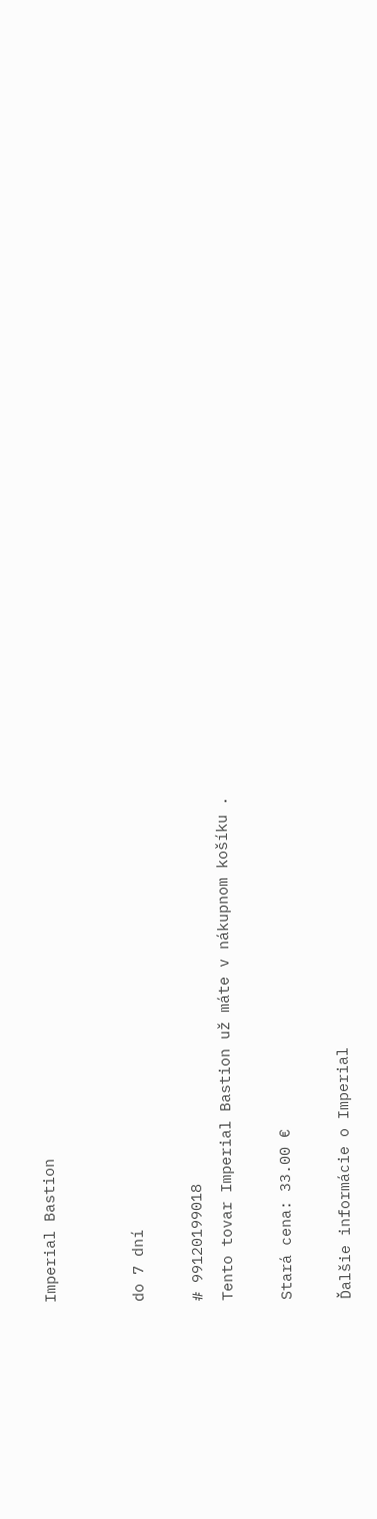Imperial Bastion


do 7 dní

# 99120199018
Tento tovar Imperial Bastion už máte v nákupnom košíku .

Stará cena: 33.00 €

Ďalšie informácie o Imperial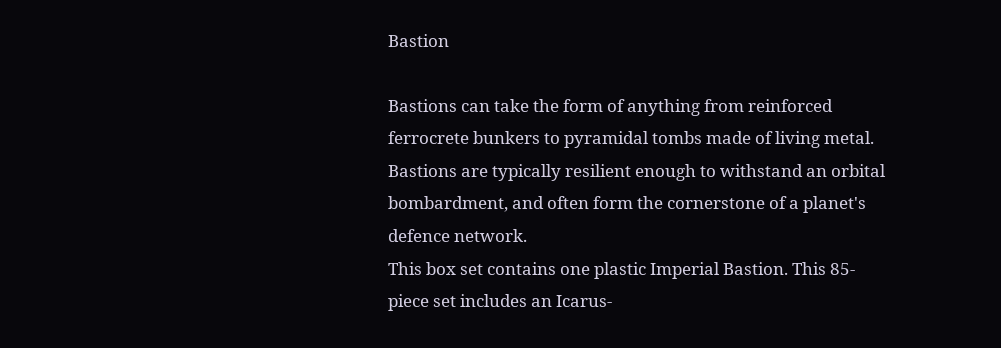Bastion

Bastions can take the form of anything from reinforced ferrocrete bunkers to pyramidal tombs made of living metal. Bastions are typically resilient enough to withstand an orbital bombardment, and often form the cornerstone of a planet's defence network.
This box set contains one plastic Imperial Bastion. This 85-piece set includes an Icarus-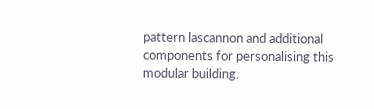pattern lascannon and additional components for personalising this modular building.